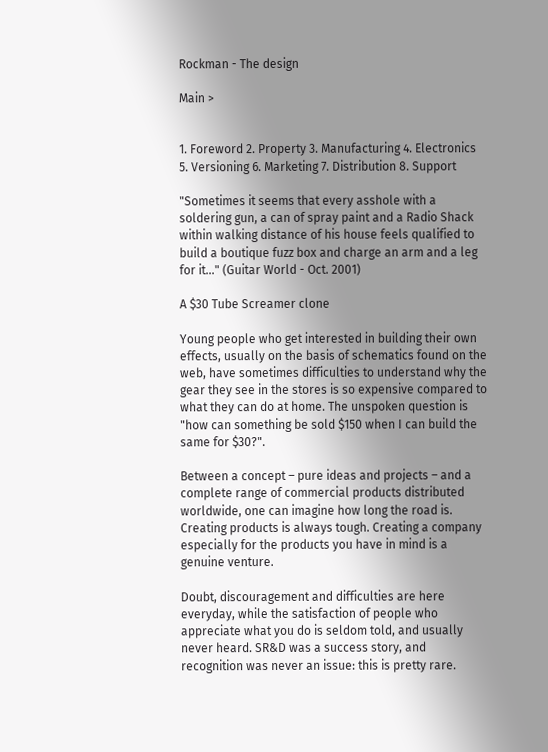Rockman - The design

Main >


1. Foreword 2. Property 3. Manufacturing 4. Electronics 5. Versioning 6. Marketing 7. Distribution 8. Support

"Sometimes it seems that every asshole with a soldering gun, a can of spray paint and a Radio Shack within walking distance of his house feels qualified to build a boutique fuzz box and charge an arm and a leg for it..." (Guitar World - Oct. 2001)

A $30 Tube Screamer clone

Young people who get interested in building their own effects, usually on the basis of schematics found on the web, have sometimes difficulties to understand why the gear they see in the stores is so expensive compared to what they can do at home. The unspoken question is "how can something be sold $150 when I can build the same for $30?".

Between a concept – pure ideas and projects – and a complete range of commercial products distributed worldwide, one can imagine how long the road is. Creating products is always tough. Creating a company especially for the products you have in mind is a genuine venture.

Doubt, discouragement and difficulties are here everyday, while the satisfaction of people who appreciate what you do is seldom told, and usually never heard. SR&D was a success story, and recognition was never an issue: this is pretty rare.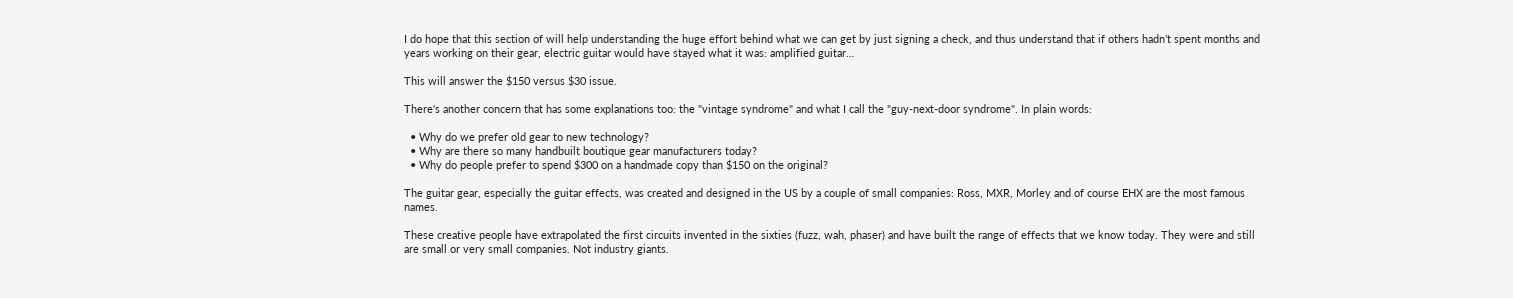I do hope that this section of will help understanding the huge effort behind what we can get by just signing a check, and thus understand that if others hadn’t spent months and years working on their gear, electric guitar would have stayed what it was: amplified guitar…

This will answer the $150 versus $30 issue.

There's another concern that has some explanations too: the "vintage syndrome" and what I call the "guy-next-door syndrome". In plain words:

  • Why do we prefer old gear to new technology?
  • Why are there so many handbuilt boutique gear manufacturers today?
  • Why do people prefer to spend $300 on a handmade copy than $150 on the original?

The guitar gear, especially the guitar effects, was created and designed in the US by a couple of small companies: Ross, MXR, Morley and of course EHX are the most famous names.

These creative people have extrapolated the first circuits invented in the sixties (fuzz, wah, phaser) and have built the range of effects that we know today. They were and still are small or very small companies. Not industry giants.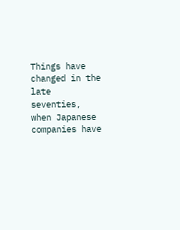Things have changed in the late seventies, when Japanese companies have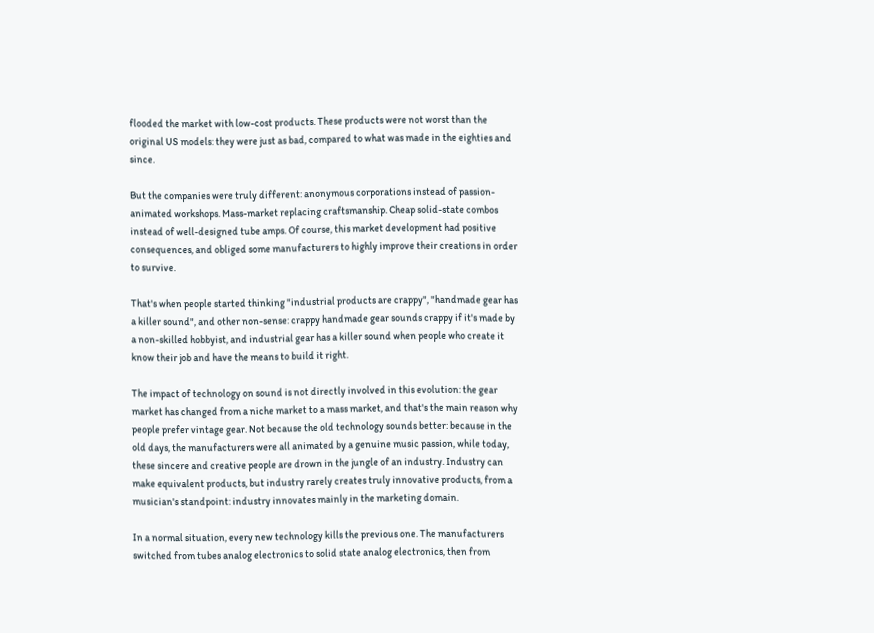flooded the market with low-cost products. These products were not worst than the original US models: they were just as bad, compared to what was made in the eighties and since.

But the companies were truly different: anonymous corporations instead of passion-animated workshops. Mass-market replacing craftsmanship. Cheap solid-state combos instead of well-designed tube amps. Of course, this market development had positive consequences, and obliged some manufacturers to highly improve their creations in order to survive.

That's when people started thinking "industrial products are crappy", "handmade gear has a killer sound", and other non-sense: crappy handmade gear sounds crappy if it's made by a non-skilled hobbyist, and industrial gear has a killer sound when people who create it know their job and have the means to build it right.

The impact of technology on sound is not directly involved in this evolution: the gear market has changed from a niche market to a mass market, and that's the main reason why people prefer vintage gear. Not because the old technology sounds better: because in the old days, the manufacturers were all animated by a genuine music passion, while today, these sincere and creative people are drown in the jungle of an industry. Industry can make equivalent products, but industry rarely creates truly innovative products, from a musician's standpoint: industry innovates mainly in the marketing domain.

In a normal situation, every new technology kills the previous one. The manufacturers switched from tubes analog electronics to solid state analog electronics, then from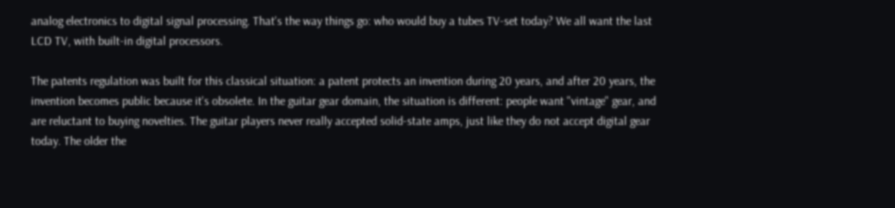analog electronics to digital signal processing. That's the way things go: who would buy a tubes TV-set today? We all want the last LCD TV, with built-in digital processors.

The patents regulation was built for this classical situation: a patent protects an invention during 20 years, and after 20 years, the invention becomes public because it's obsolete. In the guitar gear domain, the situation is different: people want "vintage" gear, and are reluctant to buying novelties. The guitar players never really accepted solid-state amps, just like they do not accept digital gear today. The older the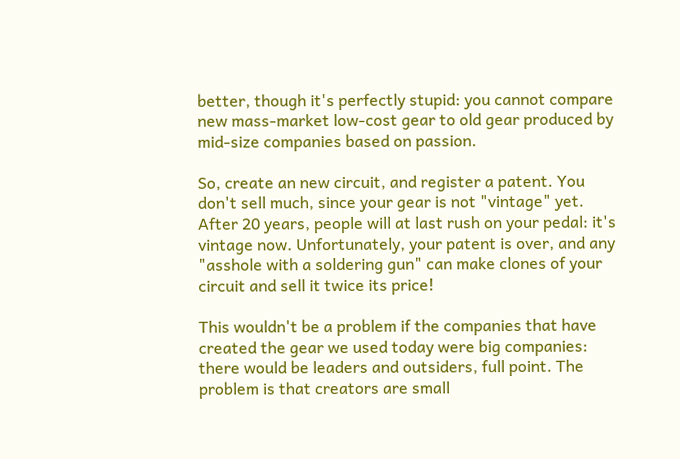better, though it's perfectly stupid: you cannot compare new mass-market low-cost gear to old gear produced by mid-size companies based on passion.

So, create an new circuit, and register a patent. You don't sell much, since your gear is not "vintage" yet. After 20 years, people will at last rush on your pedal: it's vintage now. Unfortunately, your patent is over, and any "asshole with a soldering gun" can make clones of your circuit and sell it twice its price!

This wouldn't be a problem if the companies that have created the gear we used today were big companies: there would be leaders and outsiders, full point. The problem is that creators are small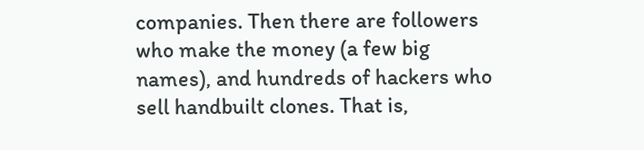companies. Then there are followers who make the money (a few big names), and hundreds of hackers who sell handbuilt clones. That is,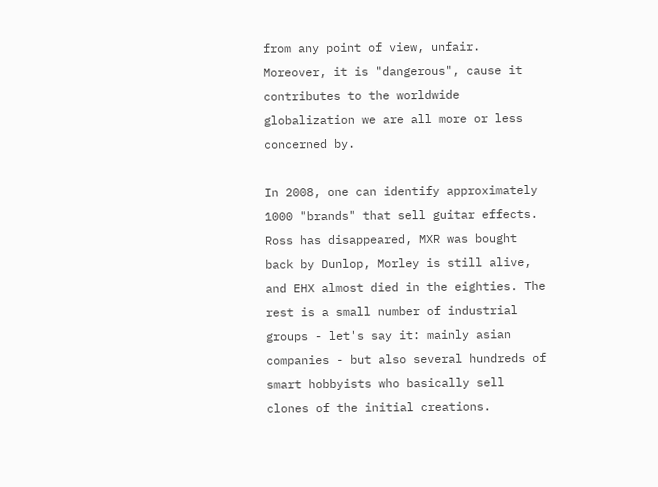from any point of view, unfair. Moreover, it is "dangerous", cause it contributes to the worldwide globalization we are all more or less concerned by.

In 2008, one can identify approximately 1000 "brands" that sell guitar effects. Ross has disappeared, MXR was bought back by Dunlop, Morley is still alive, and EHX almost died in the eighties. The rest is a small number of industrial groups - let's say it: mainly asian companies - but also several hundreds of smart hobbyists who basically sell clones of the initial creations.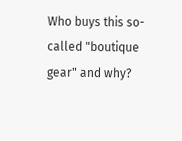Who buys this so-called "boutique gear" and why?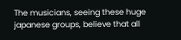The musicians, seeing these huge japanese groups, believe that all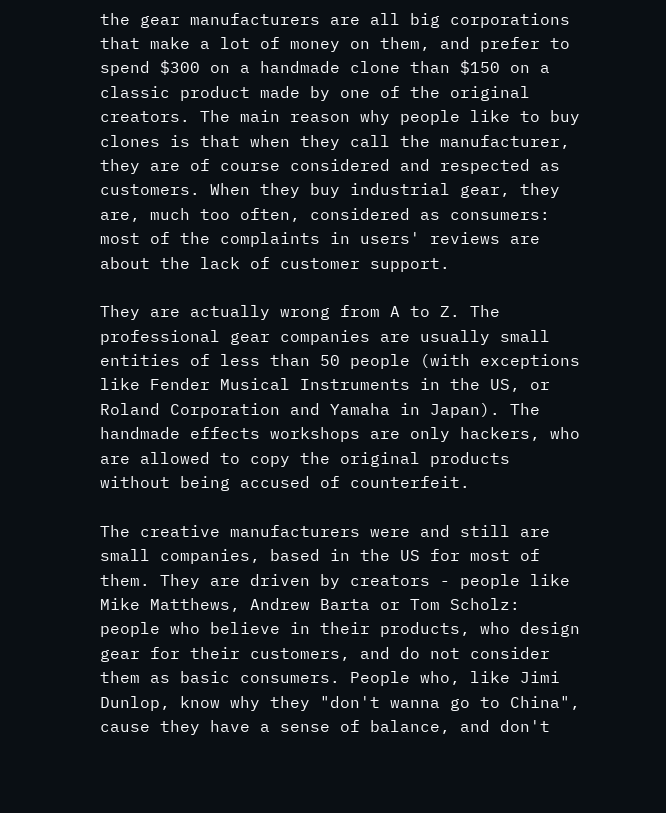the gear manufacturers are all big corporations that make a lot of money on them, and prefer to spend $300 on a handmade clone than $150 on a classic product made by one of the original creators. The main reason why people like to buy clones is that when they call the manufacturer, they are of course considered and respected as customers. When they buy industrial gear, they are, much too often, considered as consumers: most of the complaints in users' reviews are about the lack of customer support.

They are actually wrong from A to Z. The professional gear companies are usually small entities of less than 50 people (with exceptions like Fender Musical Instruments in the US, or Roland Corporation and Yamaha in Japan). The handmade effects workshops are only hackers, who are allowed to copy the original products without being accused of counterfeit.

The creative manufacturers were and still are small companies, based in the US for most of them. They are driven by creators - people like Mike Matthews, Andrew Barta or Tom Scholz: people who believe in their products, who design gear for their customers, and do not consider them as basic consumers. People who, like Jimi Dunlop, know why they "don't wanna go to China", cause they have a sense of balance, and don't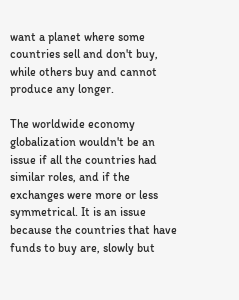want a planet where some countries sell and don't buy, while others buy and cannot produce any longer.

The worldwide economy globalization wouldn't be an issue if all the countries had similar roles, and if the exchanges were more or less symmetrical. It is an issue because the countries that have funds to buy are, slowly but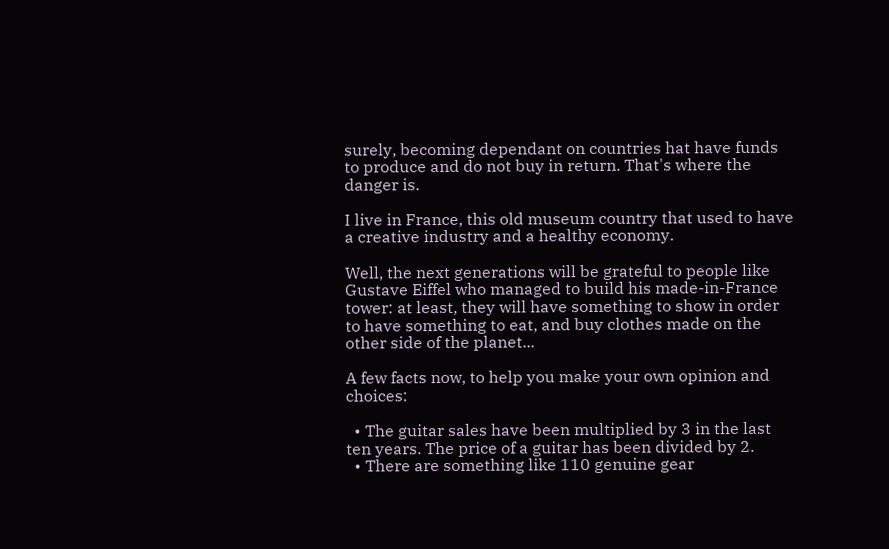surely, becoming dependant on countries hat have funds to produce and do not buy in return. That's where the danger is.

I live in France, this old museum country that used to have a creative industry and a healthy economy.

Well, the next generations will be grateful to people like Gustave Eiffel who managed to build his made-in-France tower: at least, they will have something to show in order to have something to eat, and buy clothes made on the other side of the planet...

A few facts now, to help you make your own opinion and choices:

  • The guitar sales have been multiplied by 3 in the last ten years. The price of a guitar has been divided by 2.
  • There are something like 110 genuine gear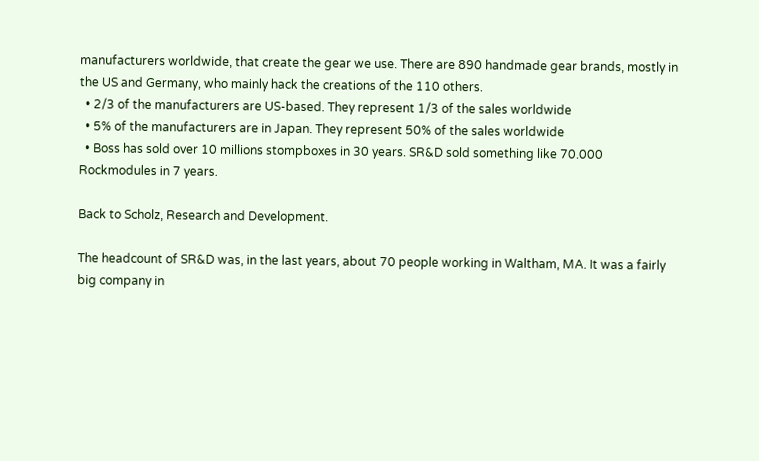manufacturers worldwide, that create the gear we use. There are 890 handmade gear brands, mostly in the US and Germany, who mainly hack the creations of the 110 others.
  • 2/3 of the manufacturers are US-based. They represent 1/3 of the sales worldwide
  • 5% of the manufacturers are in Japan. They represent 50% of the sales worldwide
  • Boss has sold over 10 millions stompboxes in 30 years. SR&D sold something like 70.000 Rockmodules in 7 years.

Back to Scholz, Research and Development.

The headcount of SR&D was, in the last years, about 70 people working in Waltham, MA. It was a fairly big company in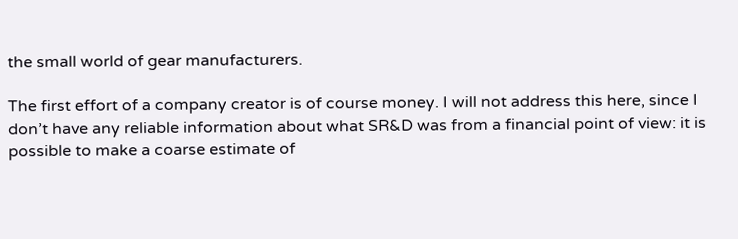the small world of gear manufacturers.

The first effort of a company creator is of course money. I will not address this here, since I don’t have any reliable information about what SR&D was from a financial point of view: it is possible to make a coarse estimate of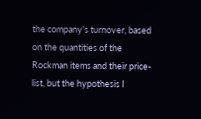the company’s turnover, based on the quantities of the Rockman items and their price-list, but the hypothesis I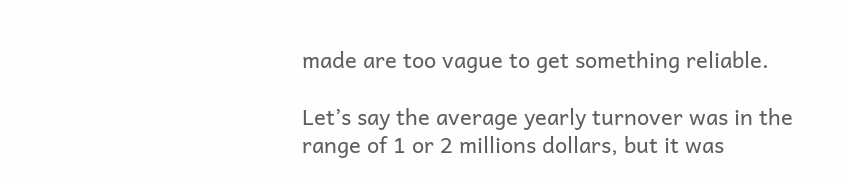made are too vague to get something reliable.

Let’s say the average yearly turnover was in the range of 1 or 2 millions dollars, but it was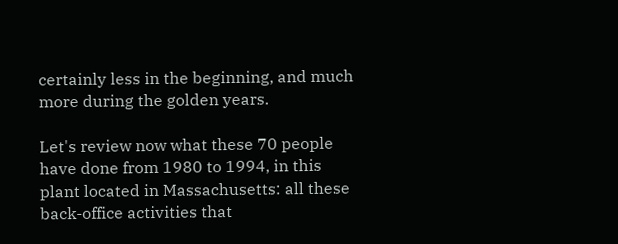certainly less in the beginning, and much more during the golden years.

Let's review now what these 70 people have done from 1980 to 1994, in this plant located in Massachusetts: all these back-office activities that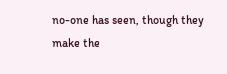no-one has seen, though they make the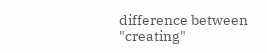difference between "creating"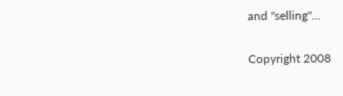and "selling"...

Copyright 2008